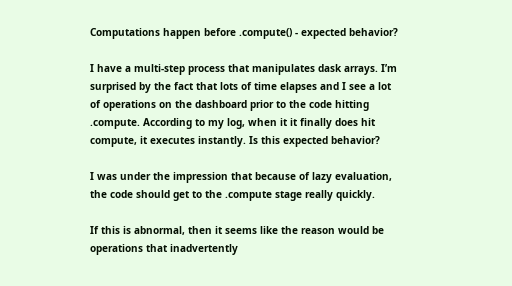Computations happen before .compute() - expected behavior?

I have a multi-step process that manipulates dask arrays. I’m surprised by the fact that lots of time elapses and I see a lot of operations on the dashboard prior to the code hitting .compute. According to my log, when it it finally does hit compute, it executes instantly. Is this expected behavior?

I was under the impression that because of lazy evaluation, the code should get to the .compute stage really quickly.

If this is abnormal, then it seems like the reason would be operations that inadvertently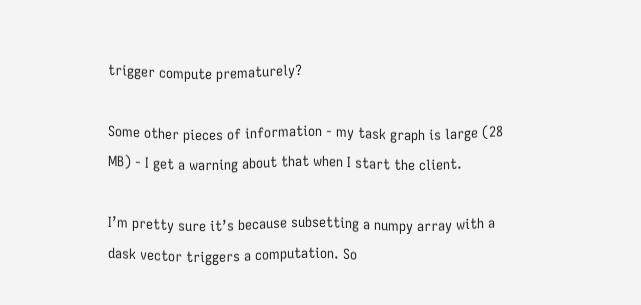trigger compute prematurely?

Some other pieces of information - my task graph is large (28 MB) - I get a warning about that when I start the client.

I’m pretty sure it’s because subsetting a numpy array with a dask vector triggers a computation. So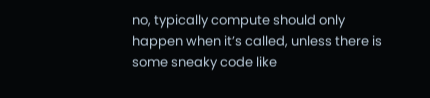no, typically compute should only happen when it’s called, unless there is some sneaky code like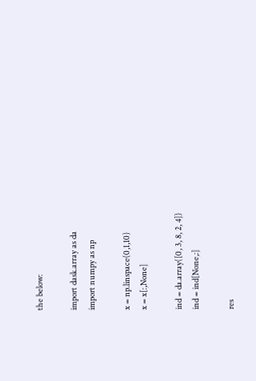the below:

import dask.array as da
import numpy as np

x = np.linspace(0,1,10)
x = x[:,None]

ind = da.array([0, 3, 8, 2, 4])
ind = ind[None,:]

res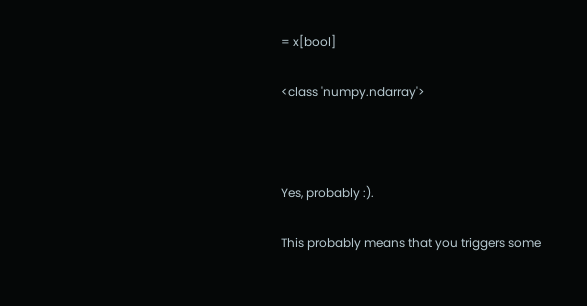= x[bool]

<class 'numpy.ndarray'>



Yes, probably :).

This probably means that you triggers some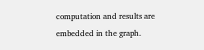computation and results are embedded in the graph.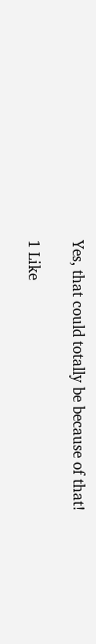Yes, that could totally be because of that!

1 Like